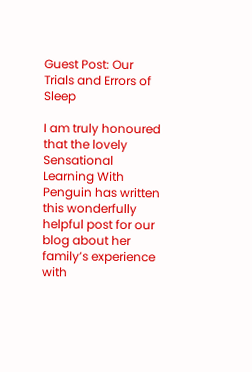Guest Post: Our Trials and Errors of Sleep

I am truly honoured that the lovely Sensational Learning With Penguin has written this wonderfully helpful post for our blog about her family’s experience with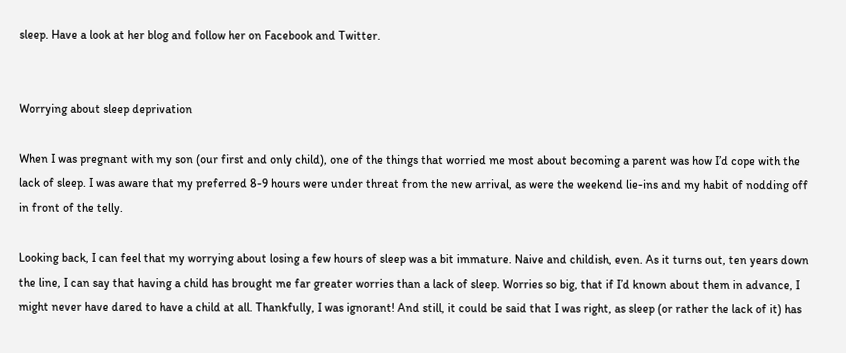sleep. Have a look at her blog and follow her on Facebook and Twitter.


Worrying about sleep deprivation

When I was pregnant with my son (our first and only child), one of the things that worried me most about becoming a parent was how I’d cope with the lack of sleep. I was aware that my preferred 8-9 hours were under threat from the new arrival, as were the weekend lie-ins and my habit of nodding off in front of the telly.

Looking back, I can feel that my worrying about losing a few hours of sleep was a bit immature. Naive and childish, even. As it turns out, ten years down the line, I can say that having a child has brought me far greater worries than a lack of sleep. Worries so big, that if I’d known about them in advance, I might never have dared to have a child at all. Thankfully, I was ignorant! And still, it could be said that I was right, as sleep (or rather the lack of it) has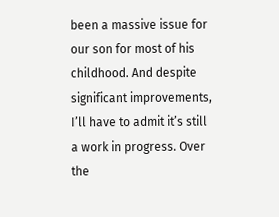been a massive issue for our son for most of his childhood. And despite significant improvements, I’ll have to admit it’s still a work in progress. Over the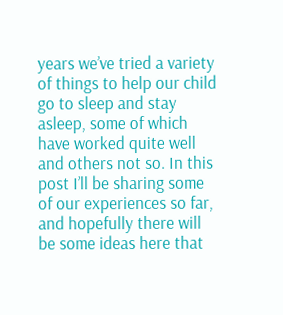years we’ve tried a variety of things to help our child go to sleep and stay asleep, some of which have worked quite well and others not so. In this post I’ll be sharing some of our experiences so far, and hopefully there will be some ideas here that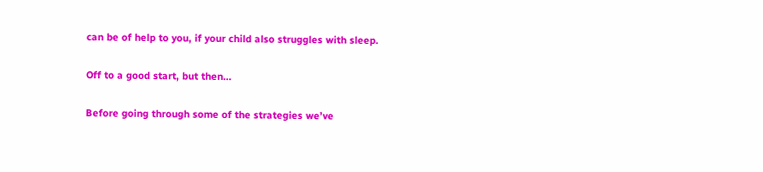can be of help to you, if your child also struggles with sleep.

Off to a good start, but then…

Before going through some of the strategies we’ve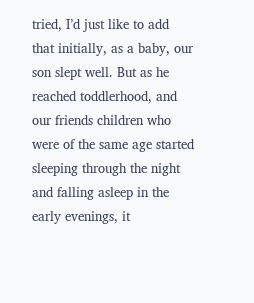tried, I’d just like to add that initially, as a baby, our son slept well. But as he reached toddlerhood, and our friends children who were of the same age started sleeping through the night and falling asleep in the early evenings, it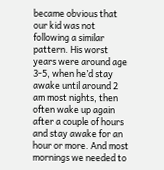became obvious that our kid was not following a similar pattern. His worst years were around age 3-5, when he’d stay awake until around 2 am most nights, then often wake up again after a couple of hours and stay awake for an hour or more. And most mornings we needed to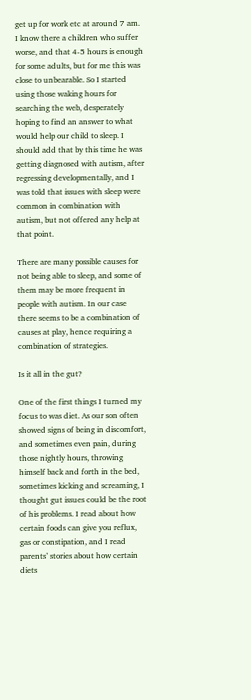get up for work etc at around 7 am. I know there a children who suffer worse, and that 4-5 hours is enough for some adults, but for me this was close to unbearable. So I started using those waking hours for searching the web, desperately hoping to find an answer to what would help our child to sleep. I should add that by this time he was getting diagnosed with autism, after regressing developmentally, and I was told that issues with sleep were common in combination with autism, but not offered any help at that point.

There are many possible causes for not being able to sleep, and some of them may be more frequent in people with autism. In our case there seems to be a combination of causes at play, hence requiring a combination of strategies.

Is it all in the gut?

One of the first things I turned my focus to was diet. As our son often showed signs of being in discomfort, and sometimes even pain, during those nightly hours, throwing himself back and forth in the bed, sometimes kicking and screaming, I thought gut issues could be the root of his problems. I read about how certain foods can give you reflux, gas or constipation, and I read parents’ stories about how certain diets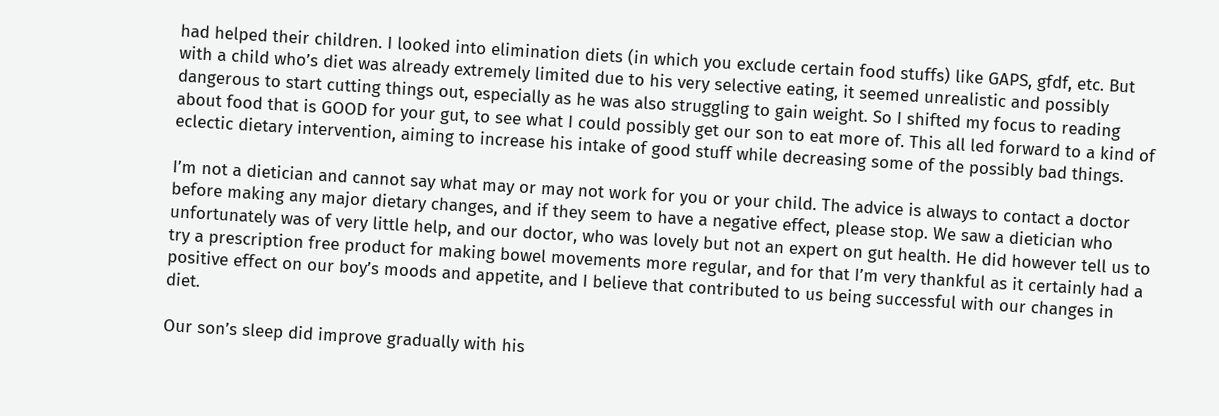had helped their children. I looked into elimination diets (in which you exclude certain food stuffs) like GAPS, gfdf, etc. But with a child who’s diet was already extremely limited due to his very selective eating, it seemed unrealistic and possibly dangerous to start cutting things out, especially as he was also struggling to gain weight. So I shifted my focus to reading about food that is GOOD for your gut, to see what I could possibly get our son to eat more of. This all led forward to a kind of eclectic dietary intervention, aiming to increase his intake of good stuff while decreasing some of the possibly bad things.

I’m not a dietician and cannot say what may or may not work for you or your child. The advice is always to contact a doctor before making any major dietary changes, and if they seem to have a negative effect, please stop. We saw a dietician who unfortunately was of very little help, and our doctor, who was lovely but not an expert on gut health. He did however tell us to try a prescription free product for making bowel movements more regular, and for that I’m very thankful as it certainly had a positive effect on our boy’s moods and appetite, and I believe that contributed to us being successful with our changes in diet.

Our son’s sleep did improve gradually with his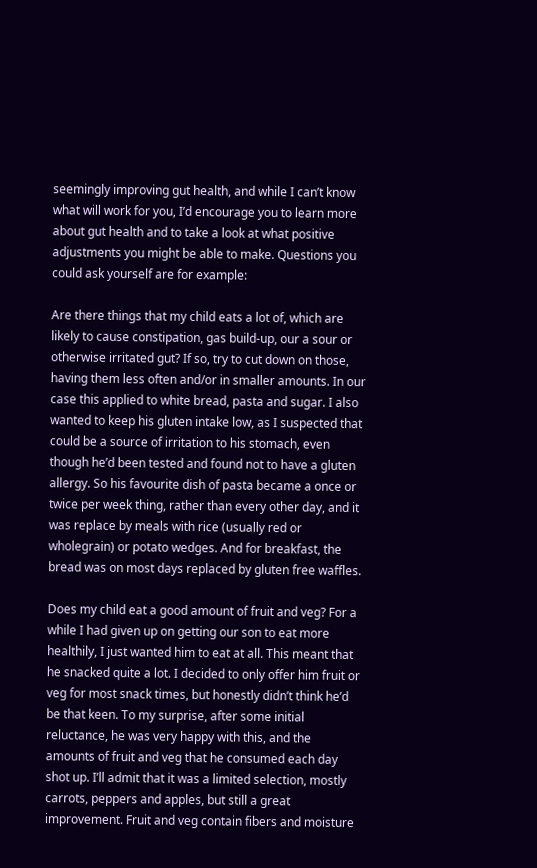seemingly improving gut health, and while I can’t know what will work for you, I’d encourage you to learn more about gut health and to take a look at what positive adjustments you might be able to make. Questions you could ask yourself are for example:

Are there things that my child eats a lot of, which are likely to cause constipation, gas build-up, our a sour or otherwise irritated gut? If so, try to cut down on those, having them less often and/or in smaller amounts. In our case this applied to white bread, pasta and sugar. I also wanted to keep his gluten intake low, as I suspected that could be a source of irritation to his stomach, even though he’d been tested and found not to have a gluten allergy. So his favourite dish of pasta became a once or twice per week thing, rather than every other day, and it was replace by meals with rice (usually red or wholegrain) or potato wedges. And for breakfast, the bread was on most days replaced by gluten free waffles.

Does my child eat a good amount of fruit and veg? For a while I had given up on getting our son to eat more healthily, I just wanted him to eat at all. This meant that he snacked quite a lot. I decided to only offer him fruit or veg for most snack times, but honestly didn’t think he’d be that keen. To my surprise, after some initial reluctance, he was very happy with this, and the amounts of fruit and veg that he consumed each day shot up. I’ll admit that it was a limited selection, mostly carrots, peppers and apples, but still a great improvement. Fruit and veg contain fibers and moisture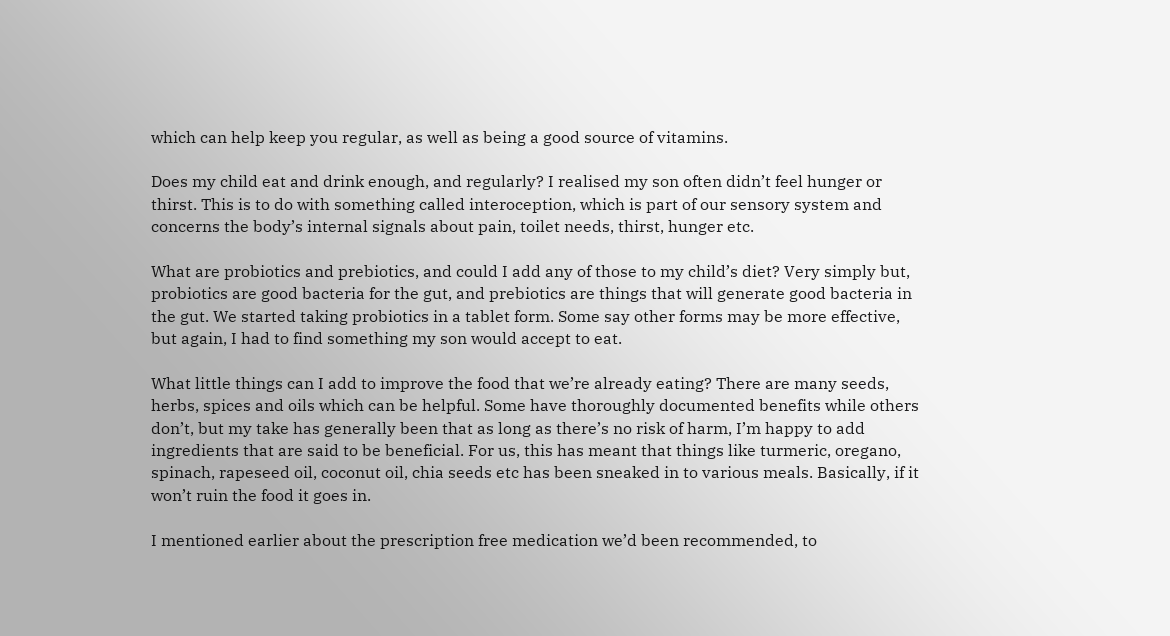which can help keep you regular, as well as being a good source of vitamins.

Does my child eat and drink enough, and regularly? I realised my son often didn’t feel hunger or thirst. This is to do with something called interoception, which is part of our sensory system and concerns the body’s internal signals about pain, toilet needs, thirst, hunger etc.

What are probiotics and prebiotics, and could I add any of those to my child’s diet? Very simply but, probiotics are good bacteria for the gut, and prebiotics are things that will generate good bacteria in the gut. We started taking probiotics in a tablet form. Some say other forms may be more effective, but again, I had to find something my son would accept to eat.

What little things can I add to improve the food that we’re already eating? There are many seeds, herbs, spices and oils which can be helpful. Some have thoroughly documented benefits while others don’t, but my take has generally been that as long as there’s no risk of harm, I’m happy to add ingredients that are said to be beneficial. For us, this has meant that things like turmeric, oregano, spinach, rapeseed oil, coconut oil, chia seeds etc has been sneaked in to various meals. Basically, if it won’t ruin the food it goes in.

I mentioned earlier about the prescription free medication we’d been recommended, to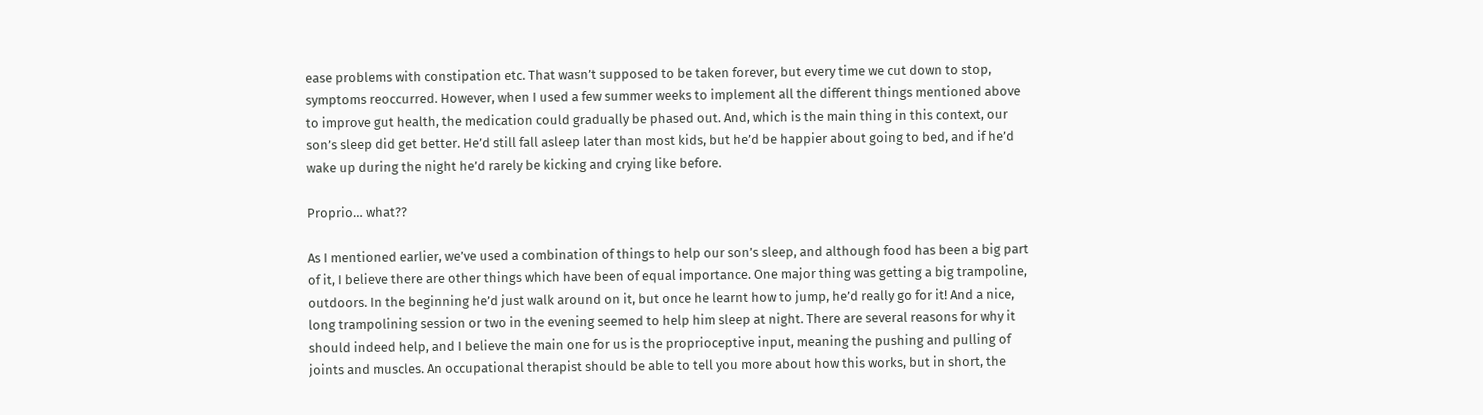ease problems with constipation etc. That wasn’t supposed to be taken forever, but every time we cut down to stop, symptoms reoccurred. However, when I used a few summer weeks to implement all the different things mentioned above to improve gut health, the medication could gradually be phased out. And, which is the main thing in this context, our son’s sleep did get better. He’d still fall asleep later than most kids, but he’d be happier about going to bed, and if he’d wake up during the night he’d rarely be kicking and crying like before.

Proprio… what??

As I mentioned earlier, we’ve used a combination of things to help our son’s sleep, and although food has been a big part of it, I believe there are other things which have been of equal importance. One major thing was getting a big trampoline, outdoors. In the beginning he’d just walk around on it, but once he learnt how to jump, he’d really go for it! And a nice, long trampolining session or two in the evening seemed to help him sleep at night. There are several reasons for why it should indeed help, and I believe the main one for us is the proprioceptive input, meaning the pushing and pulling of joints and muscles. An occupational therapist should be able to tell you more about how this works, but in short, the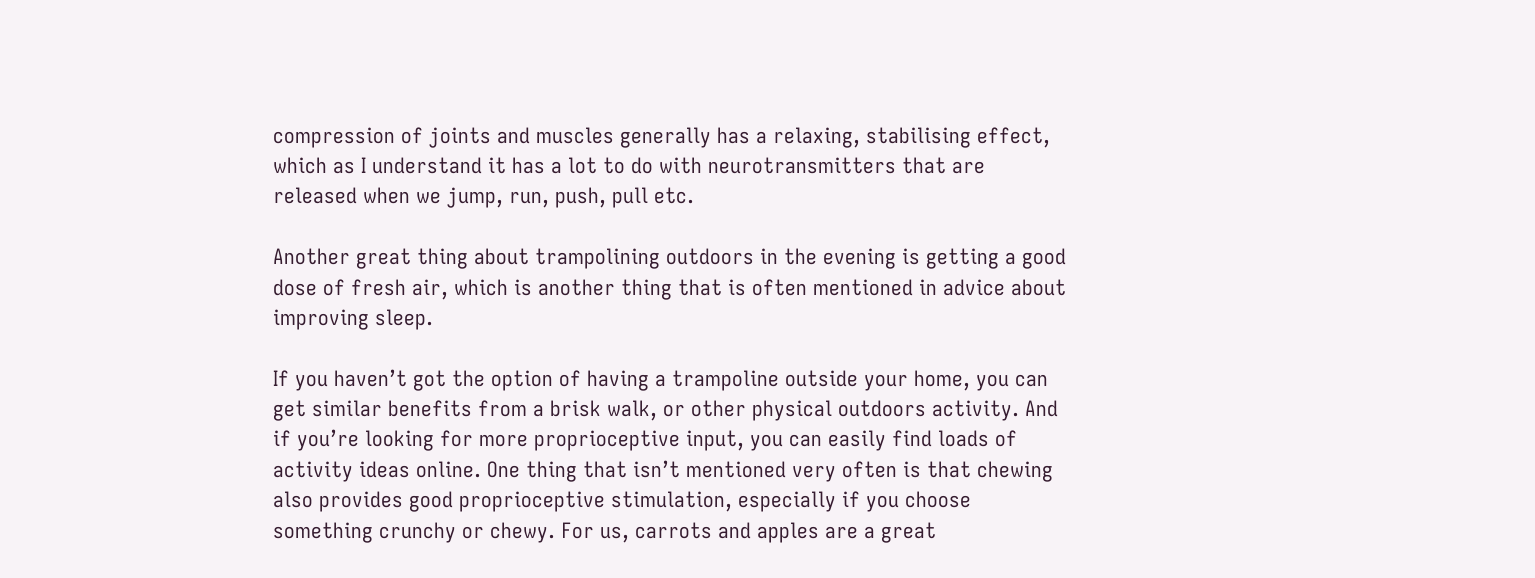compression of joints and muscles generally has a relaxing, stabilising effect, which as I understand it has a lot to do with neurotransmitters that are released when we jump, run, push, pull etc.

Another great thing about trampolining outdoors in the evening is getting a good dose of fresh air, which is another thing that is often mentioned in advice about improving sleep.

If you haven’t got the option of having a trampoline outside your home, you can get similar benefits from a brisk walk, or other physical outdoors activity. And if you’re looking for more proprioceptive input, you can easily find loads of activity ideas online. One thing that isn’t mentioned very often is that chewing also provides good proprioceptive stimulation, especially if you choose something crunchy or chewy. For us, carrots and apples are a great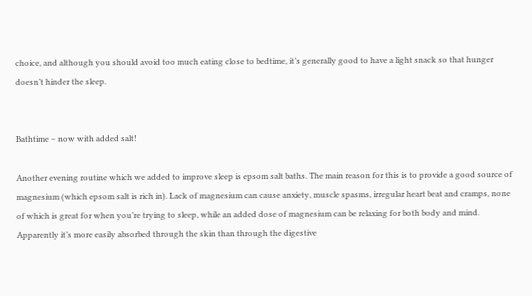choice, and although you should avoid too much eating close to bedtime, it’s generally good to have a light snack so that hunger doesn’t hinder the sleep.


Bathtime – now with added salt!

Another evening routine which we added to improve sleep is epsom salt baths. The main reason for this is to provide a good source of magnesium (which epsom salt is rich in). Lack of magnesium can cause anxiety, muscle spasms, irregular heart beat and cramps, none of which is great for when you’re trying to sleep, while an added dose of magnesium can be relaxing for both body and mind. Apparently it’s more easily absorbed through the skin than through the digestive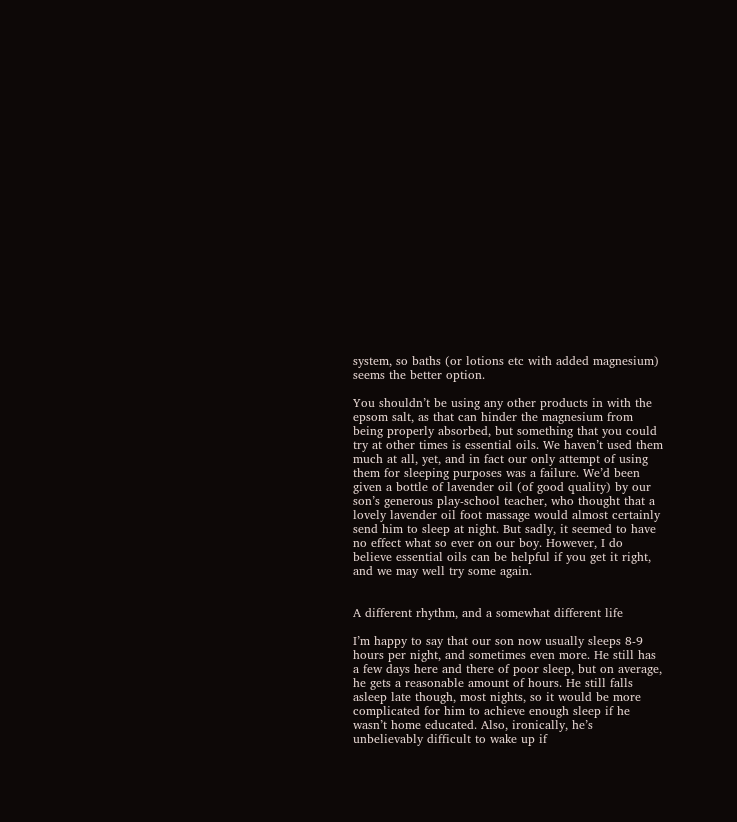system, so baths (or lotions etc with added magnesium) seems the better option.

You shouldn’t be using any other products in with the epsom salt, as that can hinder the magnesium from being properly absorbed, but something that you could try at other times is essential oils. We haven’t used them much at all, yet, and in fact our only attempt of using them for sleeping purposes was a failure. We’d been given a bottle of lavender oil (of good quality) by our son’s generous play-school teacher, who thought that a lovely lavender oil foot massage would almost certainly send him to sleep at night. But sadly, it seemed to have no effect what so ever on our boy. However, I do believe essential oils can be helpful if you get it right, and we may well try some again.


A different rhythm, and a somewhat different life

I’m happy to say that our son now usually sleeps 8-9 hours per night, and sometimes even more. He still has a few days here and there of poor sleep, but on average, he gets a reasonable amount of hours. He still falls asleep late though, most nights, so it would be more complicated for him to achieve enough sleep if he wasn’t home educated. Also, ironically, he’s unbelievably difficult to wake up if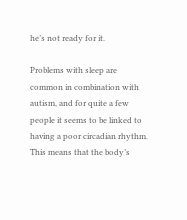he’s not ready for it.

Problems with sleep are common in combination with autism, and for quite a few people it seems to be linked to having a poor circadian rhythm. This means that the body’s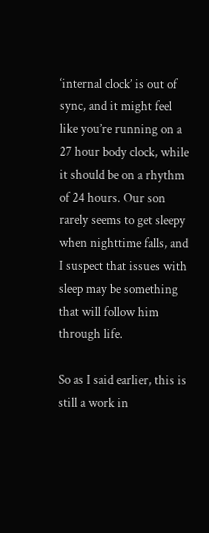‘internal clock’ is out of sync, and it might feel like you’re running on a 27 hour body clock, while it should be on a rhythm of 24 hours. Our son rarely seems to get sleepy when nighttime falls, and I suspect that issues with sleep may be something that will follow him through life.

So as I said earlier, this is still a work in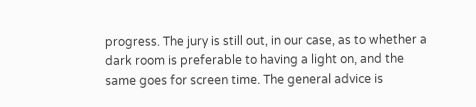progress. The jury is still out, in our case, as to whether a dark room is preferable to having a light on, and the same goes for screen time. The general advice is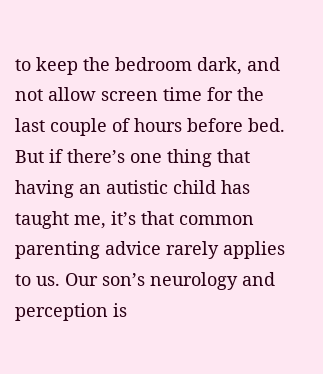to keep the bedroom dark, and not allow screen time for the last couple of hours before bed. But if there’s one thing that having an autistic child has taught me, it’s that common parenting advice rarely applies to us. Our son’s neurology and perception is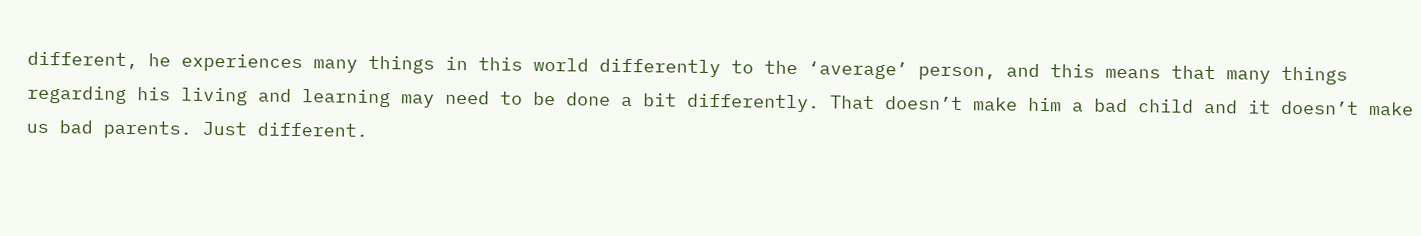different, he experiences many things in this world differently to the ‘average’ person, and this means that many things regarding his living and learning may need to be done a bit differently. That doesn’t make him a bad child and it doesn’t make us bad parents. Just different.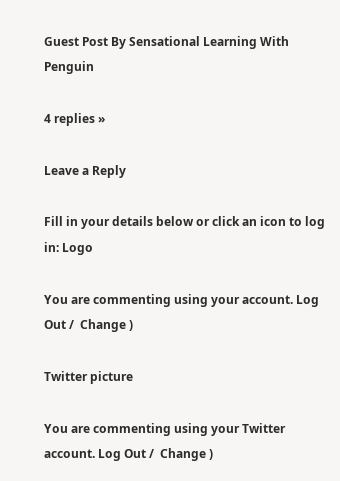Guest Post By Sensational Learning With Penguin

4 replies »

Leave a Reply

Fill in your details below or click an icon to log in: Logo

You are commenting using your account. Log Out /  Change )

Twitter picture

You are commenting using your Twitter account. Log Out /  Change )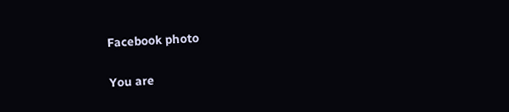Facebook photo

You are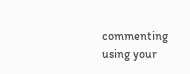commenting using your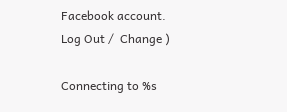Facebook account. Log Out /  Change )

Connecting to %s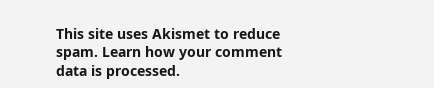This site uses Akismet to reduce spam. Learn how your comment data is processed.